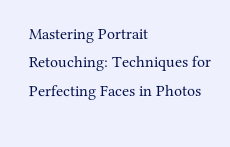Mastering Portrait Retouching: Techniques for Perfecting Faces in Photos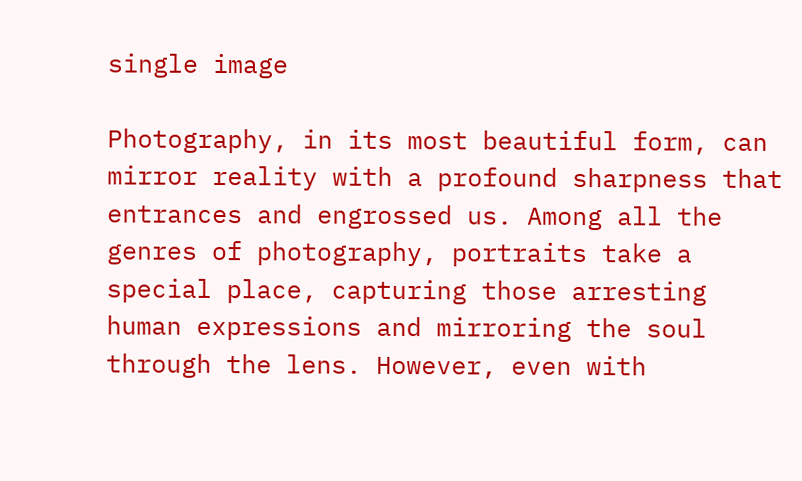single image

Photography, in its most beautiful form, can mirror reality with a profound sharpness that entrances and engrossed us. Among all the genres of photography, portraits take a special place, capturing those arresting human expressions and mirroring the soul through the lens. However, even with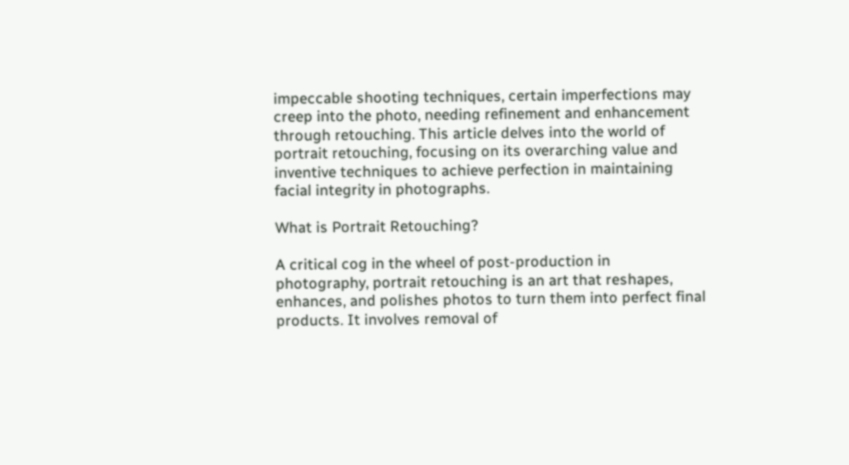impeccable shooting techniques, certain imperfections may creep into the photo, needing refinement and enhancement through retouching. This article delves into the world of portrait retouching, focusing on its overarching value and inventive techniques to achieve perfection in maintaining facial integrity in photographs.

What is Portrait Retouching?

A critical cog in the wheel of post-production in photography, portrait retouching is an art that reshapes, enhances, and polishes photos to turn them into perfect final products. It involves removal of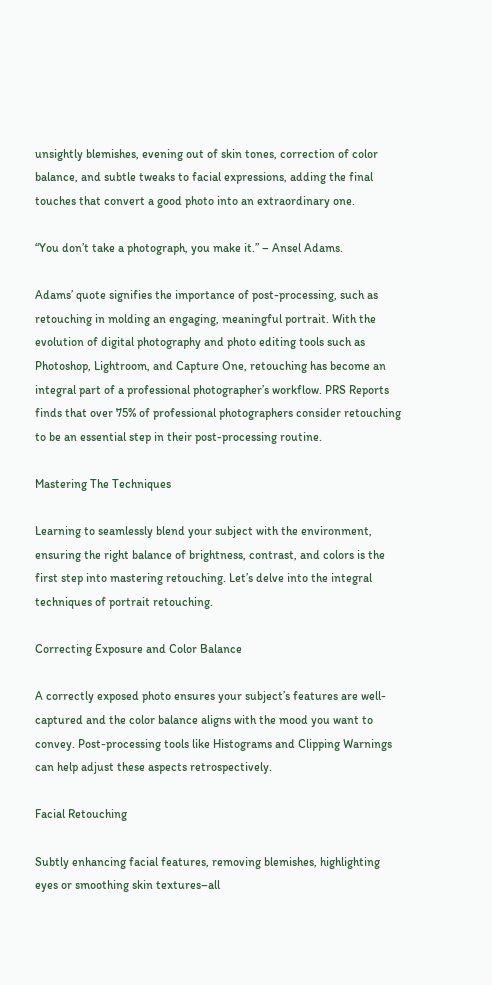unsightly blemishes, evening out of skin tones, correction of color balance, and subtle tweaks to facial expressions, adding the final touches that convert a good photo into an extraordinary one.

“You don’t take a photograph, you make it.” – Ansel Adams.

Adams’ quote signifies the importance of post-processing, such as retouching in molding an engaging, meaningful portrait. With the evolution of digital photography and photo editing tools such as Photoshop, Lightroom, and Capture One, retouching has become an integral part of a professional photographer’s workflow. PRS Reports finds that over 75% of professional photographers consider retouching to be an essential step in their post-processing routine.

Mastering The Techniques

Learning to seamlessly blend your subject with the environment, ensuring the right balance of brightness, contrast, and colors is the first step into mastering retouching. Let’s delve into the integral techniques of portrait retouching.

Correcting Exposure and Color Balance

A correctly exposed photo ensures your subject’s features are well-captured and the color balance aligns with the mood you want to convey. Post-processing tools like Histograms and Clipping Warnings can help adjust these aspects retrospectively.

Facial Retouching

Subtly enhancing facial features, removing blemishes, highlighting eyes or smoothing skin textures–all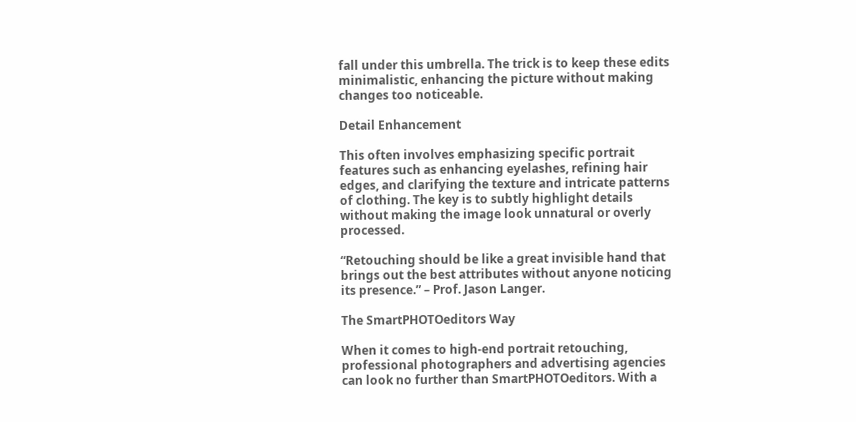fall under this umbrella. The trick is to keep these edits minimalistic, enhancing the picture without making changes too noticeable.

Detail Enhancement

This often involves emphasizing specific portrait features such as enhancing eyelashes, refining hair edges, and clarifying the texture and intricate patterns of clothing. The key is to subtly highlight details without making the image look unnatural or overly processed.

“Retouching should be like a great invisible hand that brings out the best attributes without anyone noticing its presence.” – Prof. Jason Langer.

The SmartPHOTOeditors Way

When it comes to high-end portrait retouching, professional photographers and advertising agencies can look no further than SmartPHOTOeditors. With a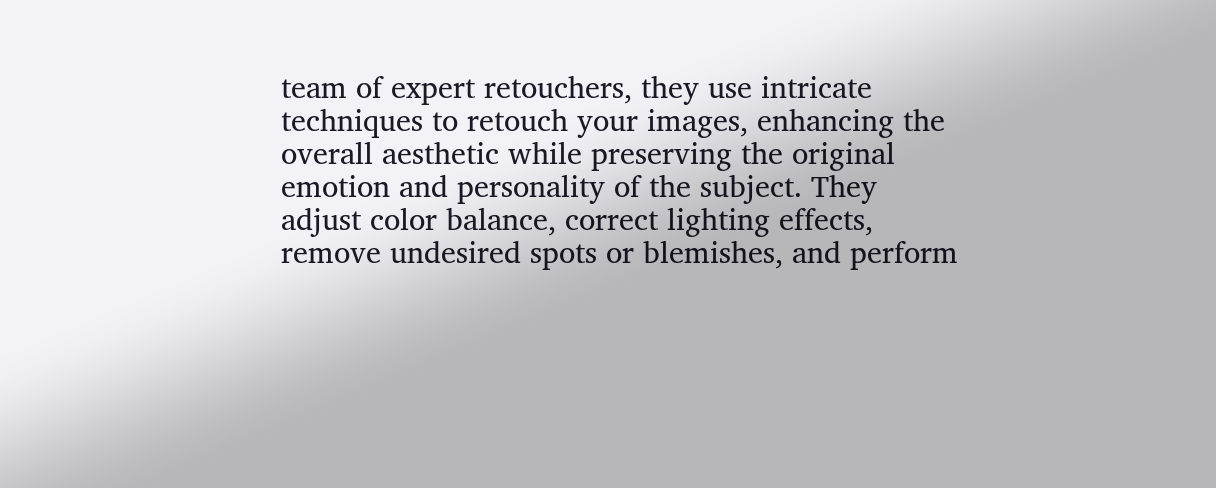team of expert retouchers, they use intricate techniques to retouch your images, enhancing the overall aesthetic while preserving the original emotion and personality of the subject. They adjust color balance, correct lighting effects, remove undesired spots or blemishes, and perform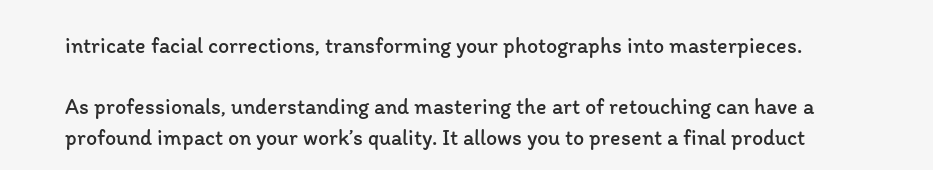intricate facial corrections, transforming your photographs into masterpieces.

As professionals, understanding and mastering the art of retouching can have a profound impact on your work’s quality. It allows you to present a final product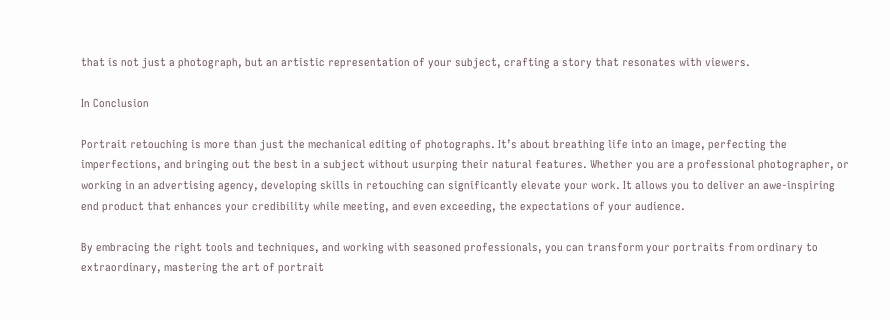that is not just a photograph, but an artistic representation of your subject, crafting a story that resonates with viewers.

In Conclusion

Portrait retouching is more than just the mechanical editing of photographs. It’s about breathing life into an image, perfecting the imperfections, and bringing out the best in a subject without usurping their natural features. Whether you are a professional photographer, or working in an advertising agency, developing skills in retouching can significantly elevate your work. It allows you to deliver an awe-inspiring end product that enhances your credibility while meeting, and even exceeding, the expectations of your audience.

By embracing the right tools and techniques, and working with seasoned professionals, you can transform your portraits from ordinary to extraordinary, mastering the art of portrait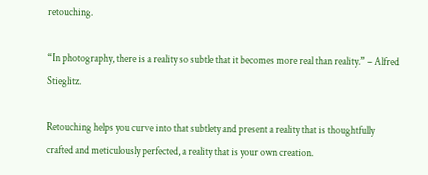retouching.

“In photography, there is a reality so subtle that it becomes more real than reality.” – Alfred Stieglitz.

Retouching helps you curve into that subtlety and present a reality that is thoughtfully crafted and meticulously perfected, a reality that is your own creation.